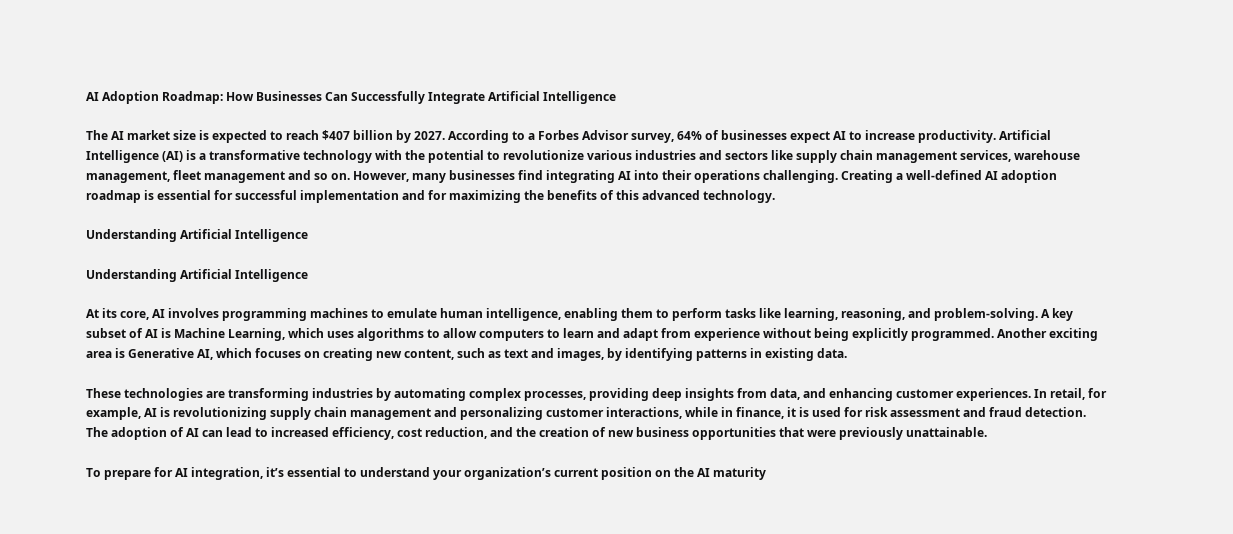AI Adoption Roadmap: How Businesses Can Successfully Integrate Artificial Intelligence

The AI market size is expected to reach $407 billion by 2027. According to a Forbes Advisor survey, 64% of businesses expect AI to increase productivity. Artificial Intelligence (AI) is a transformative technology with the potential to revolutionize various industries and sectors like supply chain management services, warehouse management, fleet management and so on. However, many businesses find integrating AI into their operations challenging. Creating a well-defined AI adoption roadmap is essential for successful implementation and for maximizing the benefits of this advanced technology.

Understanding Artificial Intelligence

Understanding Artificial Intelligence

At its core, AI involves programming machines to emulate human intelligence, enabling them to perform tasks like learning, reasoning, and problem-solving. A key subset of AI is Machine Learning, which uses algorithms to allow computers to learn and adapt from experience without being explicitly programmed. Another exciting area is Generative AI, which focuses on creating new content, such as text and images, by identifying patterns in existing data.

These technologies are transforming industries by automating complex processes, providing deep insights from data, and enhancing customer experiences. In retail, for example, AI is revolutionizing supply chain management and personalizing customer interactions, while in finance, it is used for risk assessment and fraud detection. The adoption of AI can lead to increased efficiency, cost reduction, and the creation of new business opportunities that were previously unattainable.

To prepare for AI integration, it’s essential to understand your organization’s current position on the AI maturity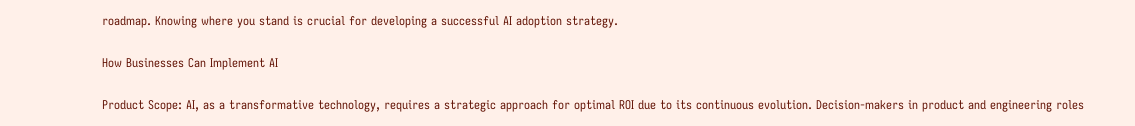roadmap. Knowing where you stand is crucial for developing a successful AI adoption strategy.

How Businesses Can Implement AI

Product Scope: AI, as a transformative technology, requires a strategic approach for optimal ROI due to its continuous evolution. Decision-makers in product and engineering roles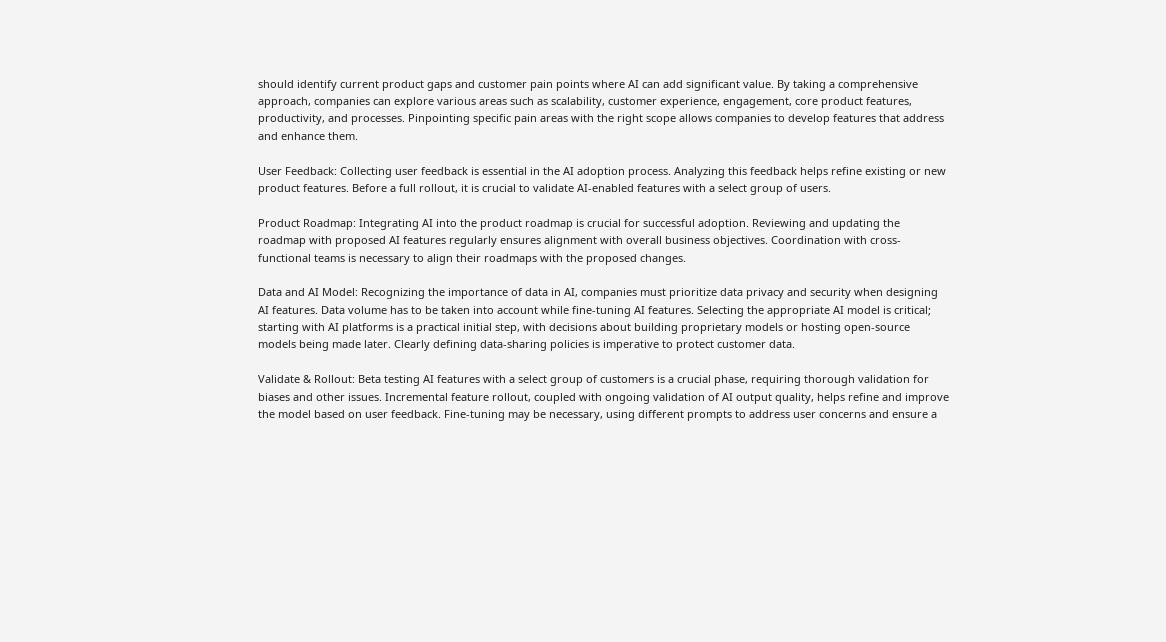should identify current product gaps and customer pain points where AI can add significant value. By taking a comprehensive approach, companies can explore various areas such as scalability, customer experience, engagement, core product features, productivity, and processes. Pinpointing specific pain areas with the right scope allows companies to develop features that address and enhance them.

User Feedback: Collecting user feedback is essential in the AI adoption process. Analyzing this feedback helps refine existing or new product features. Before a full rollout, it is crucial to validate AI-enabled features with a select group of users.

Product Roadmap: Integrating AI into the product roadmap is crucial for successful adoption. Reviewing and updating the roadmap with proposed AI features regularly ensures alignment with overall business objectives. Coordination with cross-functional teams is necessary to align their roadmaps with the proposed changes.

Data and AI Model: Recognizing the importance of data in AI, companies must prioritize data privacy and security when designing AI features. Data volume has to be taken into account while fine-tuning AI features. Selecting the appropriate AI model is critical; starting with AI platforms is a practical initial step, with decisions about building proprietary models or hosting open-source models being made later. Clearly defining data-sharing policies is imperative to protect customer data.

Validate & Rollout: Beta testing AI features with a select group of customers is a crucial phase, requiring thorough validation for biases and other issues. Incremental feature rollout, coupled with ongoing validation of AI output quality, helps refine and improve the model based on user feedback. Fine-tuning may be necessary, using different prompts to address user concerns and ensure a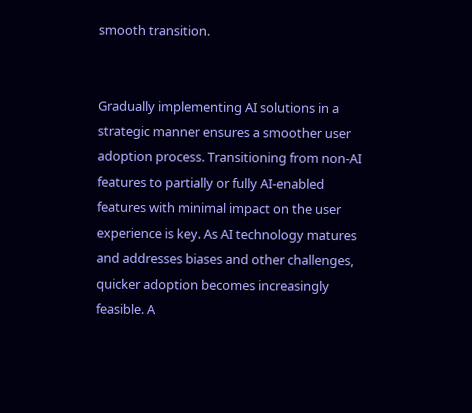smooth transition.


Gradually implementing AI solutions in a strategic manner ensures a smoother user adoption process. Transitioning from non-AI features to partially or fully AI-enabled features with minimal impact on the user experience is key. As AI technology matures and addresses biases and other challenges, quicker adoption becomes increasingly feasible. A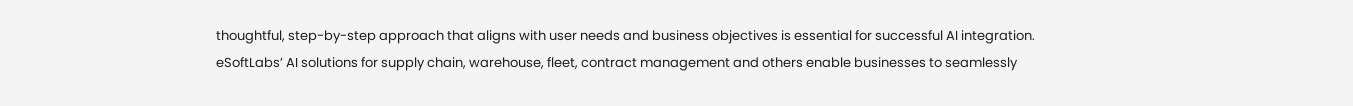thoughtful, step-by-step approach that aligns with user needs and business objectives is essential for successful AI integration. eSoftLabs’ AI solutions for supply chain, warehouse, fleet, contract management and others enable businesses to seamlessly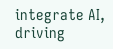integrate AI, driving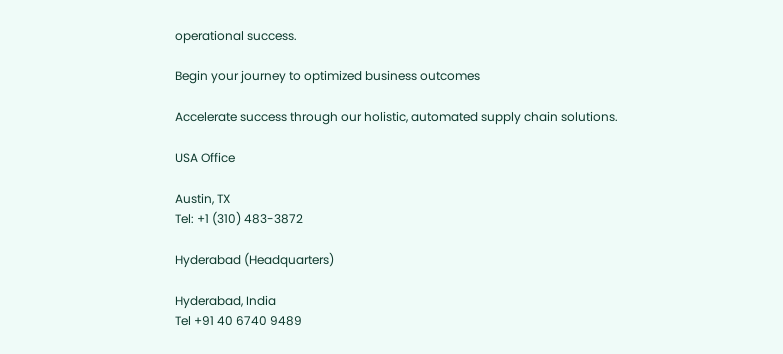operational success.

Begin your journey to optimized business outcomes

Accelerate success through our holistic, automated supply chain solutions.

USA Office

Austin, TX
Tel: +1 (310) 483-3872

Hyderabad (Headquarters)

Hyderabad, India
Tel +91 40 6740 9489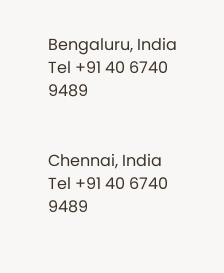Bengaluru, India
Tel +91 40 6740 9489


Chennai, India
Tel +91 40 6740 9489